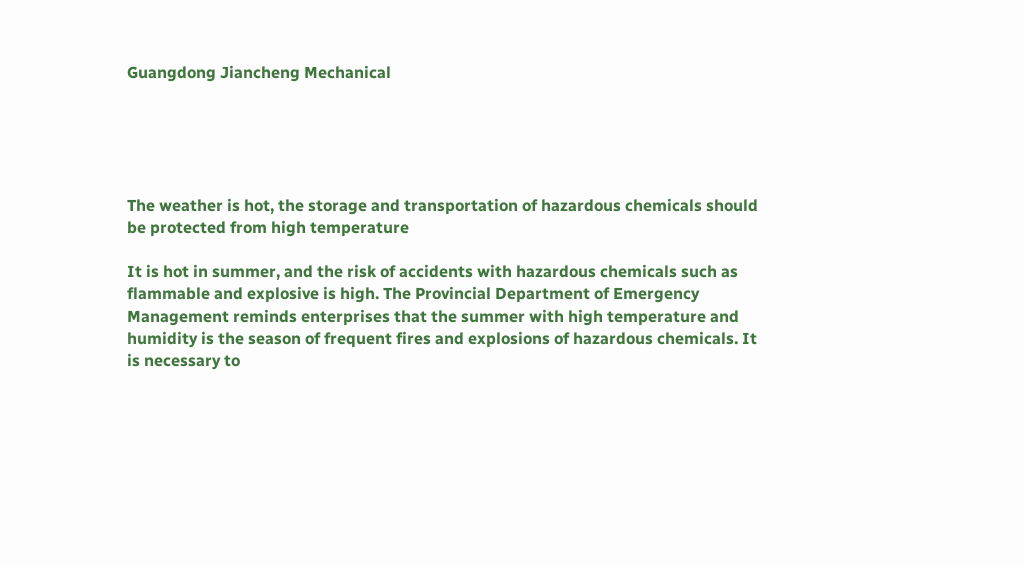Guangdong Jiancheng Mechanical





The weather is hot, the storage and transportation of hazardous chemicals should be protected from high temperature

It is hot in summer, and the risk of accidents with hazardous chemicals such as flammable and explosive is high. The Provincial Department of Emergency Management reminds enterprises that the summer with high temperature and humidity is the season of frequent fires and explosions of hazardous chemicals. It is necessary to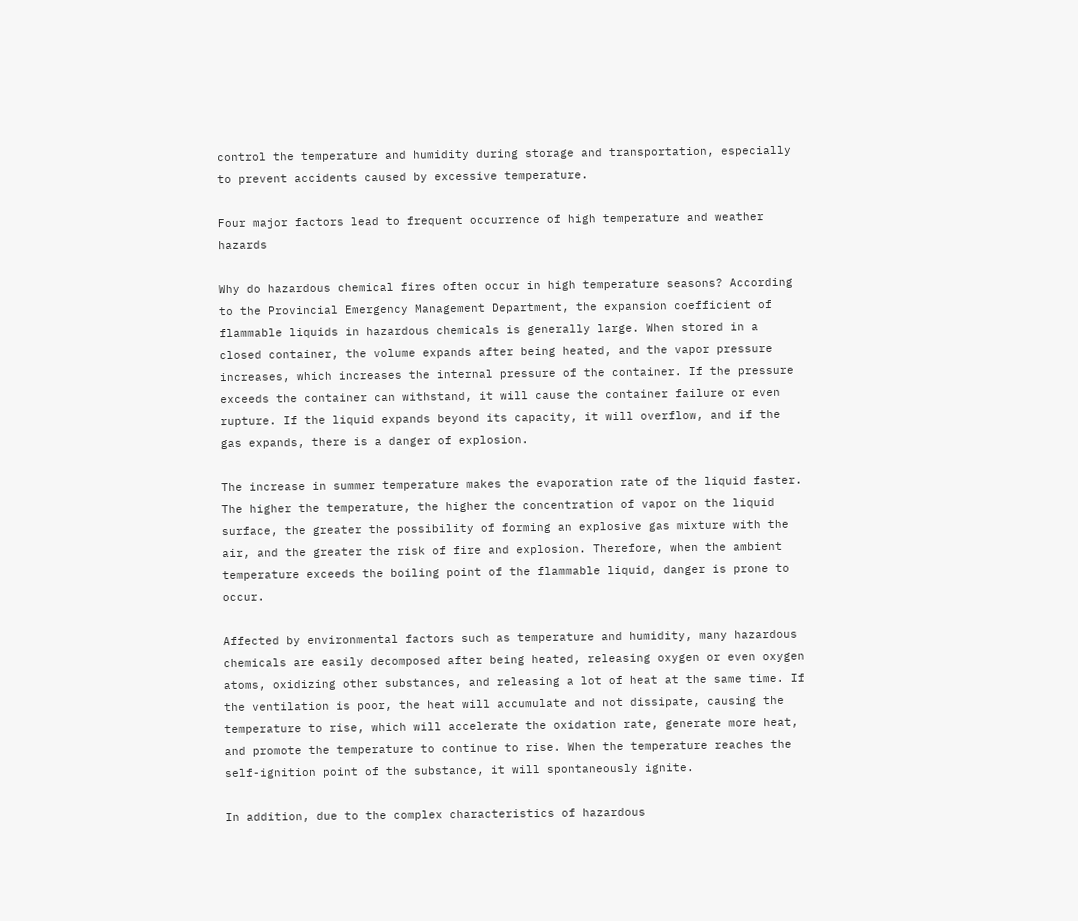control the temperature and humidity during storage and transportation, especially to prevent accidents caused by excessive temperature.

Four major factors lead to frequent occurrence of high temperature and weather hazards

Why do hazardous chemical fires often occur in high temperature seasons? According to the Provincial Emergency Management Department, the expansion coefficient of flammable liquids in hazardous chemicals is generally large. When stored in a closed container, the volume expands after being heated, and the vapor pressure increases, which increases the internal pressure of the container. If the pressure exceeds the container can withstand, it will cause the container failure or even rupture. If the liquid expands beyond its capacity, it will overflow, and if the gas expands, there is a danger of explosion.

The increase in summer temperature makes the evaporation rate of the liquid faster. The higher the temperature, the higher the concentration of vapor on the liquid surface, the greater the possibility of forming an explosive gas mixture with the air, and the greater the risk of fire and explosion. Therefore, when the ambient temperature exceeds the boiling point of the flammable liquid, danger is prone to occur.

Affected by environmental factors such as temperature and humidity, many hazardous chemicals are easily decomposed after being heated, releasing oxygen or even oxygen atoms, oxidizing other substances, and releasing a lot of heat at the same time. If the ventilation is poor, the heat will accumulate and not dissipate, causing the temperature to rise, which will accelerate the oxidation rate, generate more heat, and promote the temperature to continue to rise. When the temperature reaches the self-ignition point of the substance, it will spontaneously ignite.

In addition, due to the complex characteristics of hazardous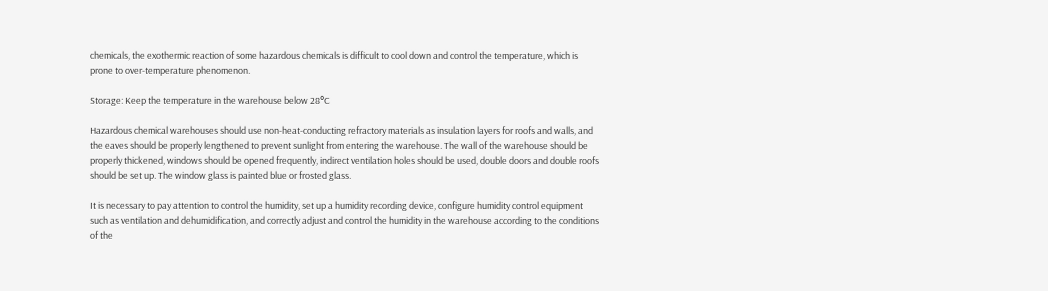chemicals, the exothermic reaction of some hazardous chemicals is difficult to cool down and control the temperature, which is prone to over-temperature phenomenon.

Storage: Keep the temperature in the warehouse below 28°C

Hazardous chemical warehouses should use non-heat-conducting refractory materials as insulation layers for roofs and walls, and the eaves should be properly lengthened to prevent sunlight from entering the warehouse. The wall of the warehouse should be properly thickened, windows should be opened frequently, indirect ventilation holes should be used, double doors and double roofs should be set up. The window glass is painted blue or frosted glass.

It is necessary to pay attention to control the humidity, set up a humidity recording device, configure humidity control equipment such as ventilation and dehumidification, and correctly adjust and control the humidity in the warehouse according to the conditions of the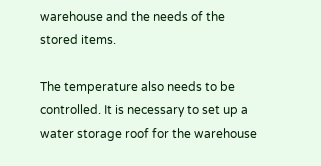warehouse and the needs of the stored items.

The temperature also needs to be controlled. It is necessary to set up a water storage roof for the warehouse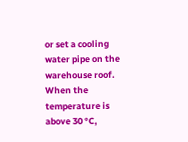or set a cooling water pipe on the warehouse roof. When the temperature is above 30 °C,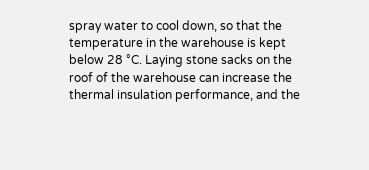spray water to cool down, so that the temperature in the warehouse is kept below 28 °C. Laying stone sacks on the roof of the warehouse can increase the thermal insulation performance, and the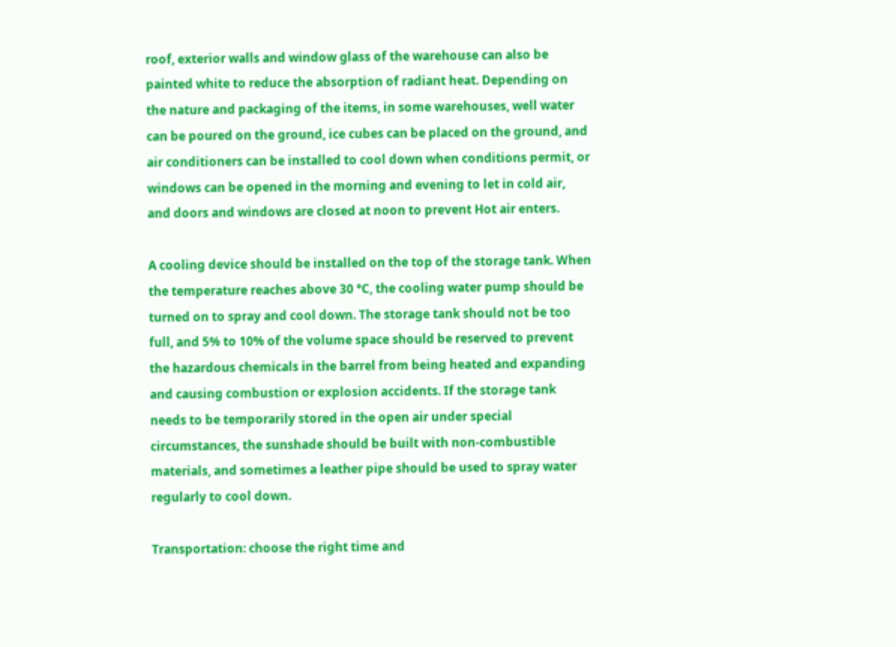roof, exterior walls and window glass of the warehouse can also be painted white to reduce the absorption of radiant heat. Depending on the nature and packaging of the items, in some warehouses, well water can be poured on the ground, ice cubes can be placed on the ground, and air conditioners can be installed to cool down when conditions permit, or windows can be opened in the morning and evening to let in cold air, and doors and windows are closed at noon to prevent Hot air enters.

A cooling device should be installed on the top of the storage tank. When the temperature reaches above 30 °C, the cooling water pump should be turned on to spray and cool down. The storage tank should not be too full, and 5% to 10% of the volume space should be reserved to prevent the hazardous chemicals in the barrel from being heated and expanding and causing combustion or explosion accidents. If the storage tank needs to be temporarily stored in the open air under special circumstances, the sunshade should be built with non-combustible materials, and sometimes a leather pipe should be used to spray water regularly to cool down.

Transportation: choose the right time and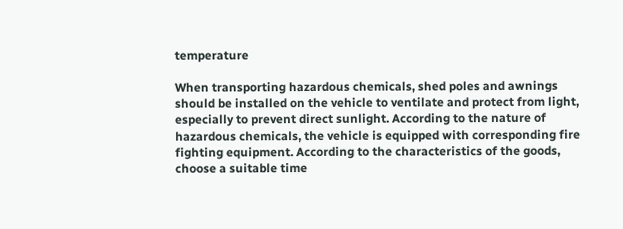temperature

When transporting hazardous chemicals, shed poles and awnings should be installed on the vehicle to ventilate and protect from light, especially to prevent direct sunlight. According to the nature of hazardous chemicals, the vehicle is equipped with corresponding fire fighting equipment. According to the characteristics of the goods, choose a suitable time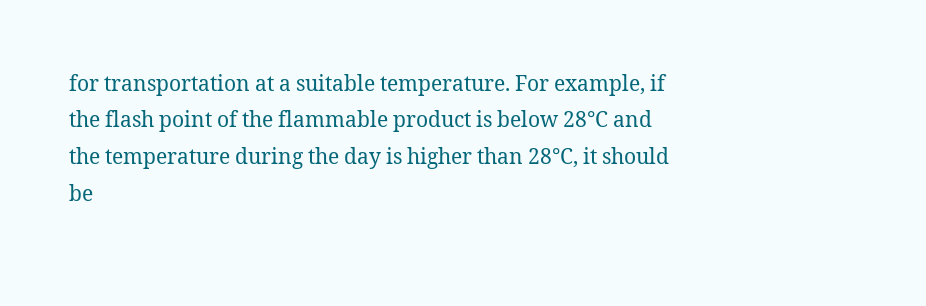for transportation at a suitable temperature. For example, if the flash point of the flammable product is below 28°C and the temperature during the day is higher than 28°C, it should be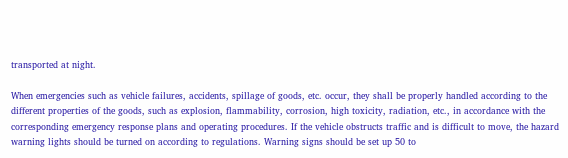transported at night.

When emergencies such as vehicle failures, accidents, spillage of goods, etc. occur, they shall be properly handled according to the different properties of the goods, such as explosion, flammability, corrosion, high toxicity, radiation, etc., in accordance with the corresponding emergency response plans and operating procedures. If the vehicle obstructs traffic and is difficult to move, the hazard warning lights should be turned on according to regulations. Warning signs should be set up 50 to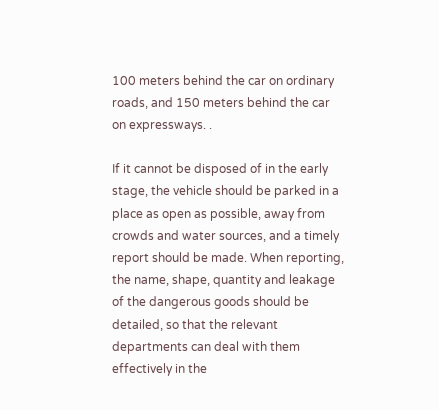100 meters behind the car on ordinary roads, and 150 meters behind the car on expressways. .

If it cannot be disposed of in the early stage, the vehicle should be parked in a place as open as possible, away from crowds and water sources, and a timely report should be made. When reporting, the name, shape, quantity and leakage of the dangerous goods should be detailed, so that the relevant departments can deal with them effectively in the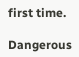first time.

Dangerous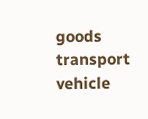goods transport vehicle